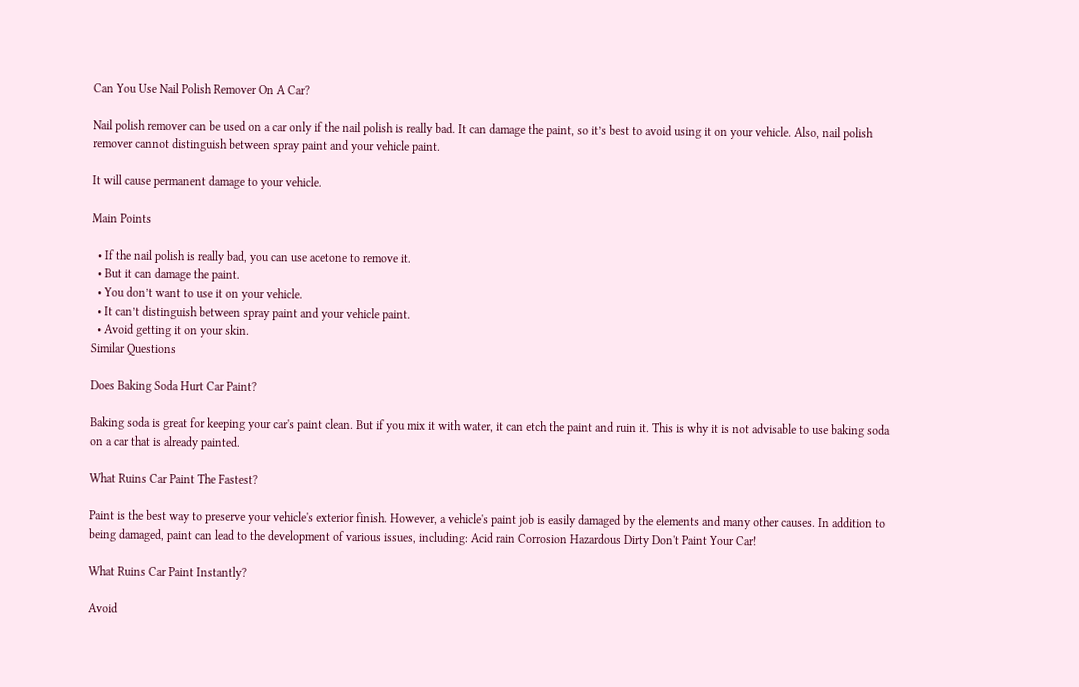Can You Use Nail Polish Remover On A Car?

Nail polish remover can be used on a car only if the nail polish is really bad. It can damage the paint, so it’s best to avoid using it on your vehicle. Also, nail polish remover cannot distinguish between spray paint and your vehicle paint.

It will cause permanent damage to your vehicle.

Main Points

  • If the nail polish is really bad, you can use acetone to remove it.
  • But it can damage the paint.
  • You don’t want to use it on your vehicle.
  • It can’t distinguish between spray paint and your vehicle paint.
  • Avoid getting it on your skin.
Similar Questions

Does Baking Soda Hurt Car Paint?

Baking soda is great for keeping your car's paint clean. But if you mix it with water, it can etch the paint and ruin it. This is why it is not advisable to use baking soda on a car that is already painted.

What Ruins Car Paint The Fastest?

Paint is the best way to preserve your vehicle's exterior finish. However, a vehicle's paint job is easily damaged by the elements and many other causes. In addition to being damaged, paint can lead to the development of various issues, including: Acid rain Corrosion Hazardous Dirty Don't Paint Your Car!

What Ruins Car Paint Instantly?

Avoid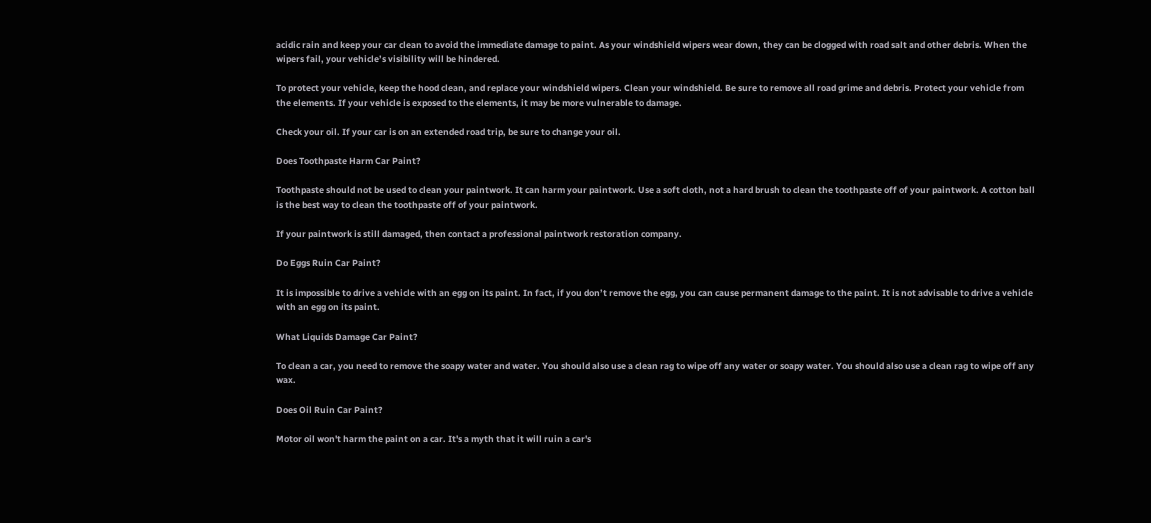acidic rain and keep your car clean to avoid the immediate damage to paint. As your windshield wipers wear down, they can be clogged with road salt and other debris. When the wipers fail, your vehicle’s visibility will be hindered.

To protect your vehicle, keep the hood clean, and replace your windshield wipers. Clean your windshield. Be sure to remove all road grime and debris. Protect your vehicle from the elements. If your vehicle is exposed to the elements, it may be more vulnerable to damage.

Check your oil. If your car is on an extended road trip, be sure to change your oil.

Does Toothpaste Harm Car Paint?

Toothpaste should not be used to clean your paintwork. It can harm your paintwork. Use a soft cloth, not a hard brush to clean the toothpaste off of your paintwork. A cotton ball is the best way to clean the toothpaste off of your paintwork.

If your paintwork is still damaged, then contact a professional paintwork restoration company.

Do Eggs Ruin Car Paint?

It is impossible to drive a vehicle with an egg on its paint. In fact, if you don’t remove the egg, you can cause permanent damage to the paint. It is not advisable to drive a vehicle with an egg on its paint.

What Liquids Damage Car Paint?

To clean a car, you need to remove the soapy water and water. You should also use a clean rag to wipe off any water or soapy water. You should also use a clean rag to wipe off any wax.

Does Oil Ruin Car Paint?

Motor oil won't harm the paint on a car. It's a myth that it will ruin a car's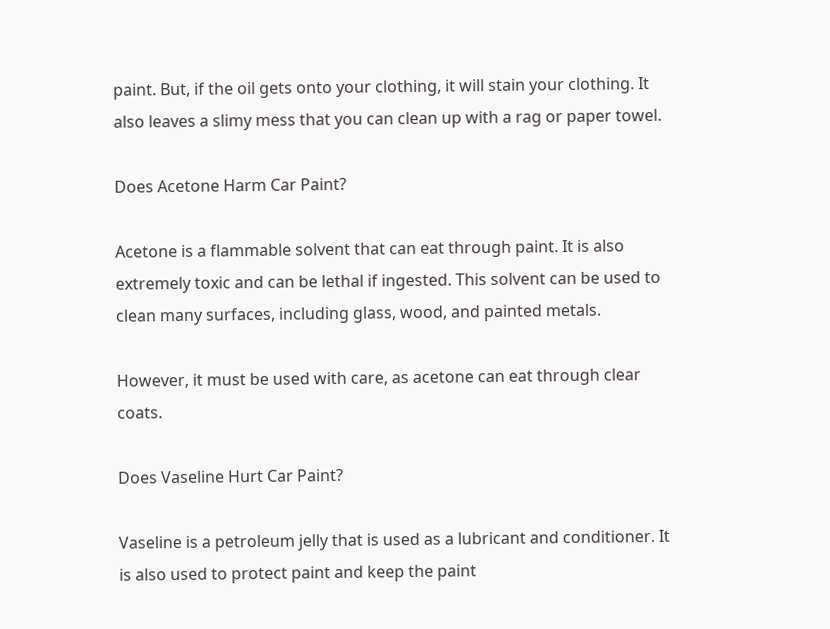paint. But, if the oil gets onto your clothing, it will stain your clothing. It also leaves a slimy mess that you can clean up with a rag or paper towel.

Does Acetone Harm Car Paint?

Acetone is a flammable solvent that can eat through paint. It is also extremely toxic and can be lethal if ingested. This solvent can be used to clean many surfaces, including glass, wood, and painted metals.

However, it must be used with care, as acetone can eat through clear coats.

Does Vaseline Hurt Car Paint?

Vaseline is a petroleum jelly that is used as a lubricant and conditioner. It is also used to protect paint and keep the paint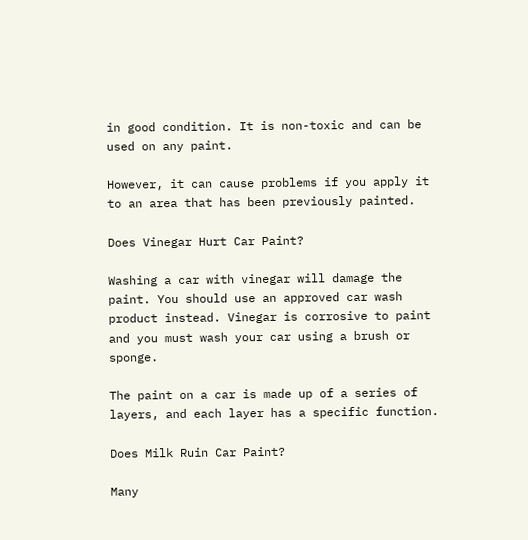in good condition. It is non-toxic and can be used on any paint.

However, it can cause problems if you apply it to an area that has been previously painted.

Does Vinegar Hurt Car Paint?

Washing a car with vinegar will damage the paint. You should use an approved car wash product instead. Vinegar is corrosive to paint and you must wash your car using a brush or sponge.

The paint on a car is made up of a series of layers, and each layer has a specific function.

Does Milk Ruin Car Paint?

Many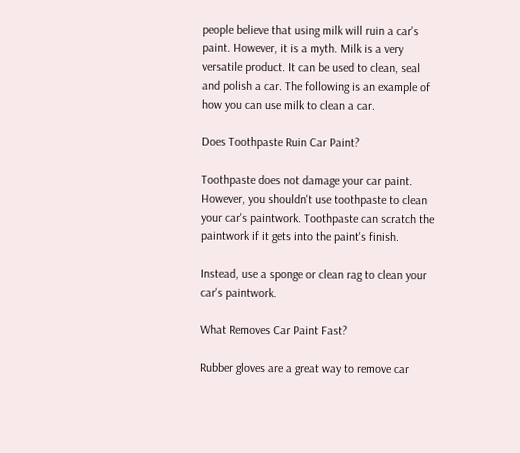people believe that using milk will ruin a car's paint. However, it is a myth. Milk is a very versatile product. It can be used to clean, seal and polish a car. The following is an example of how you can use milk to clean a car.

Does Toothpaste Ruin Car Paint?

Toothpaste does not damage your car paint. However, you shouldn't use toothpaste to clean your car's paintwork. Toothpaste can scratch the paintwork if it gets into the paint's finish.

Instead, use a sponge or clean rag to clean your car's paintwork.

What Removes Car Paint Fast?

Rubber gloves are a great way to remove car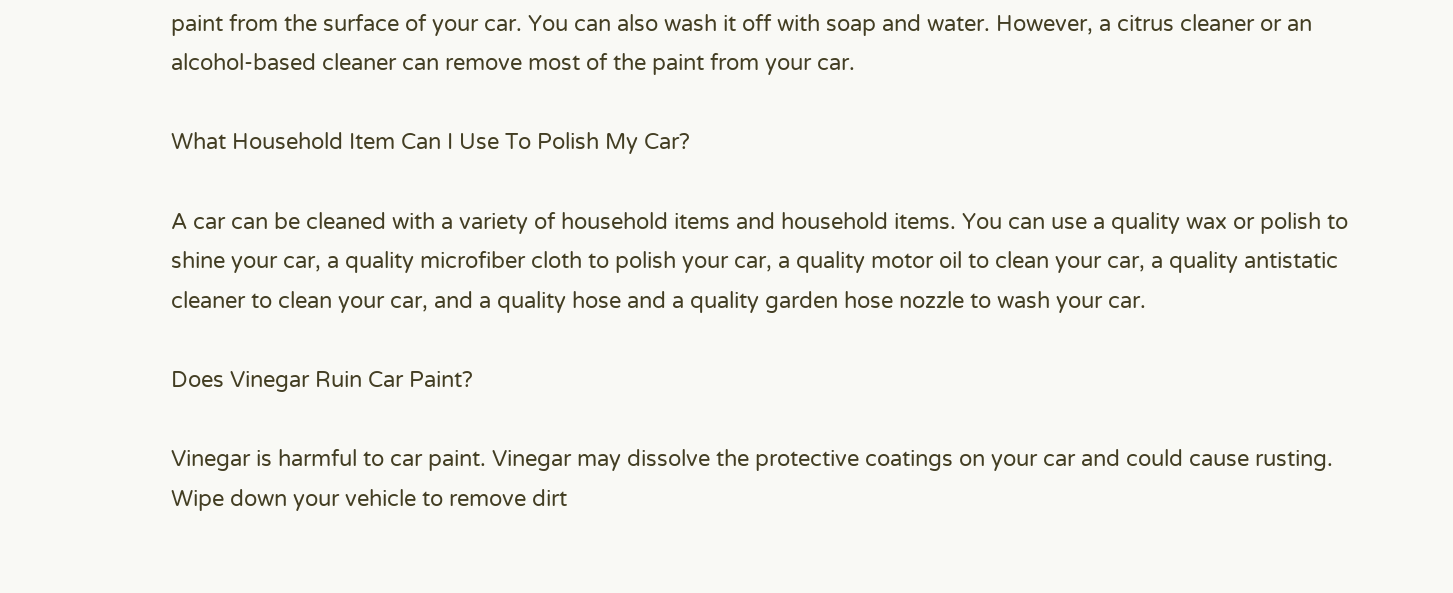paint from the surface of your car. You can also wash it off with soap and water. However, a citrus cleaner or an alcohol-based cleaner can remove most of the paint from your car.

What Household Item Can I Use To Polish My Car?

A car can be cleaned with a variety of household items and household items. You can use a quality wax or polish to shine your car, a quality microfiber cloth to polish your car, a quality motor oil to clean your car, a quality antistatic cleaner to clean your car, and a quality hose and a quality garden hose nozzle to wash your car.

Does Vinegar Ruin Car Paint?

Vinegar is harmful to car paint. Vinegar may dissolve the protective coatings on your car and could cause rusting. Wipe down your vehicle to remove dirt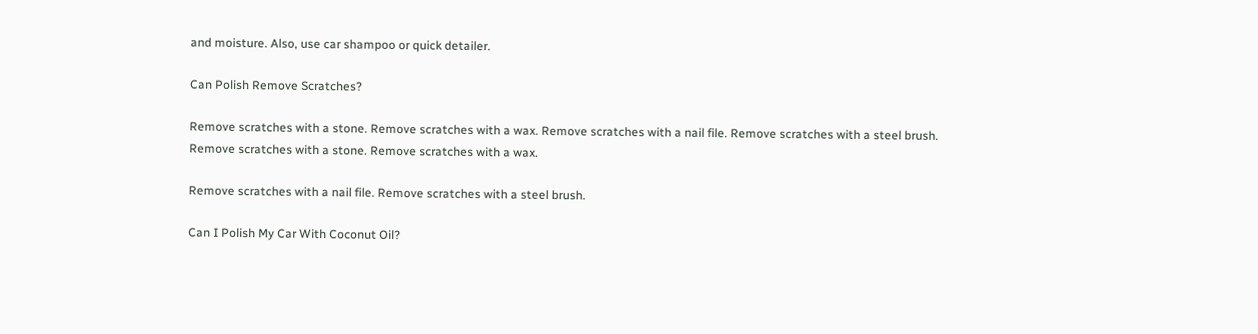and moisture. Also, use car shampoo or quick detailer.

Can Polish Remove Scratches?

Remove scratches with a stone. Remove scratches with a wax. Remove scratches with a nail file. Remove scratches with a steel brush. Remove scratches with a stone. Remove scratches with a wax.

Remove scratches with a nail file. Remove scratches with a steel brush.

Can I Polish My Car With Coconut Oil?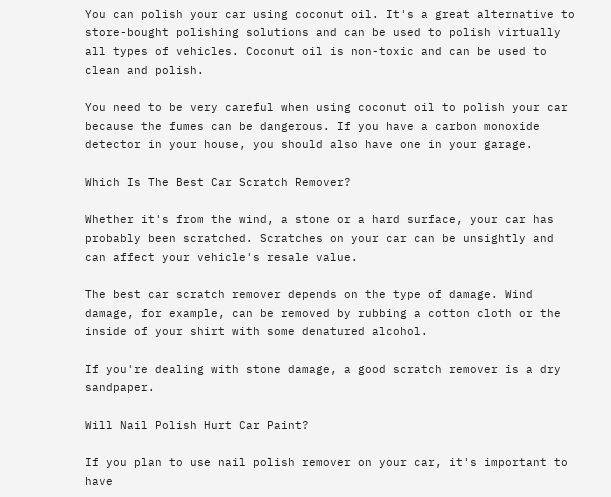You can polish your car using coconut oil. It's a great alternative to store-bought polishing solutions and can be used to polish virtually all types of vehicles. Coconut oil is non-toxic and can be used to clean and polish.

You need to be very careful when using coconut oil to polish your car because the fumes can be dangerous. If you have a carbon monoxide detector in your house, you should also have one in your garage.

Which Is The Best Car Scratch Remover?

Whether it's from the wind, a stone or a hard surface, your car has probably been scratched. Scratches on your car can be unsightly and can affect your vehicle's resale value.

The best car scratch remover depends on the type of damage. Wind damage, for example, can be removed by rubbing a cotton cloth or the inside of your shirt with some denatured alcohol.

If you're dealing with stone damage, a good scratch remover is a dry sandpaper.

Will Nail Polish Hurt Car Paint?

If you plan to use nail polish remover on your car, it's important to have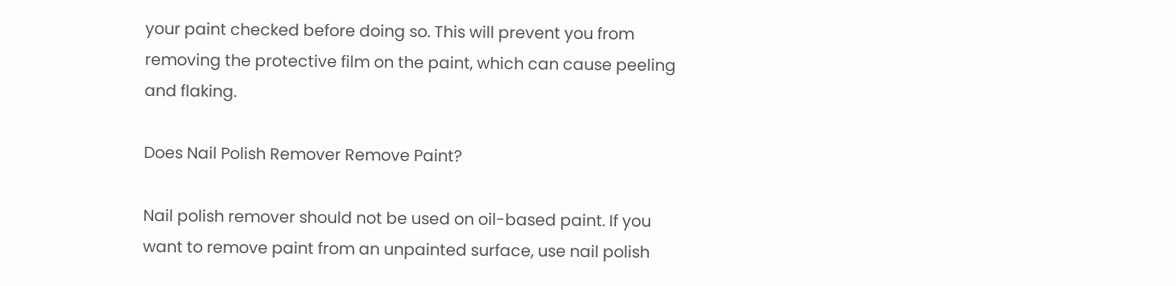your paint checked before doing so. This will prevent you from removing the protective film on the paint, which can cause peeling and flaking.

Does Nail Polish Remover Remove Paint?

Nail polish remover should not be used on oil-based paint. If you want to remove paint from an unpainted surface, use nail polish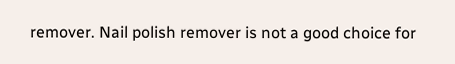remover. Nail polish remover is not a good choice for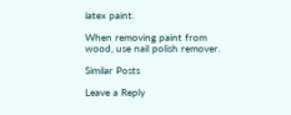latex paint.

When removing paint from wood, use nail polish remover.

Similar Posts

Leave a Reply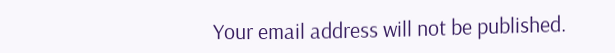Your email address will not be published.